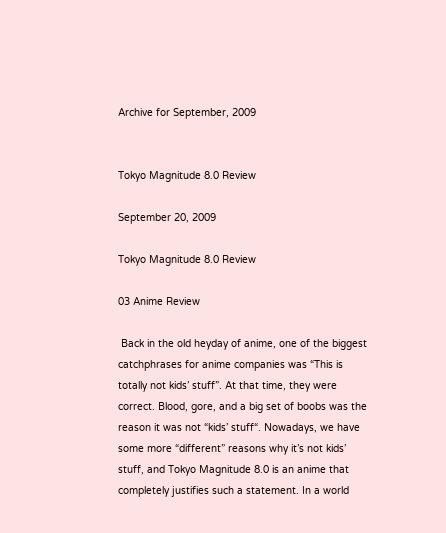Archive for September, 2009


Tokyo Magnitude 8.0 Review

September 20, 2009

Tokyo Magnitude 8.0 Review

03 Anime Review

 Back in the old heyday of anime, one of the biggest catchphrases for anime companies was “This is totally not kids’ stuff”. At that time, they were correct. Blood, gore, and a big set of boobs was the reason it was not “kids’ stuff“. Nowadays, we have some more “different” reasons why it’s not kids’ stuff, and Tokyo Magnitude 8.0 is an anime that completely justifies such a statement. In a world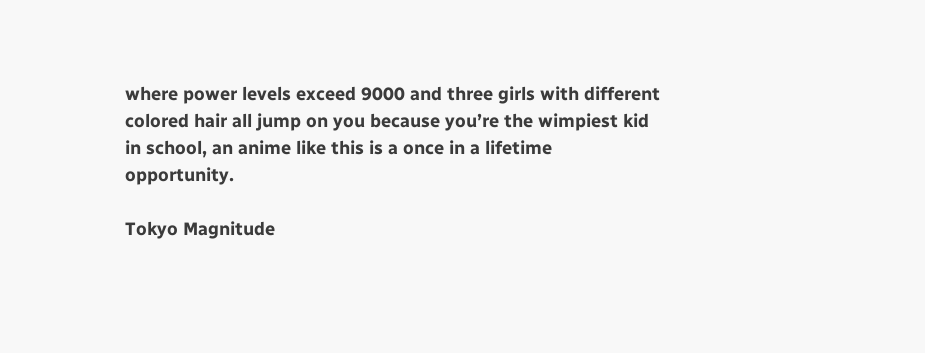where power levels exceed 9000 and three girls with different colored hair all jump on you because you’re the wimpiest kid in school, an anime like this is a once in a lifetime opportunity.

Tokyo Magnitude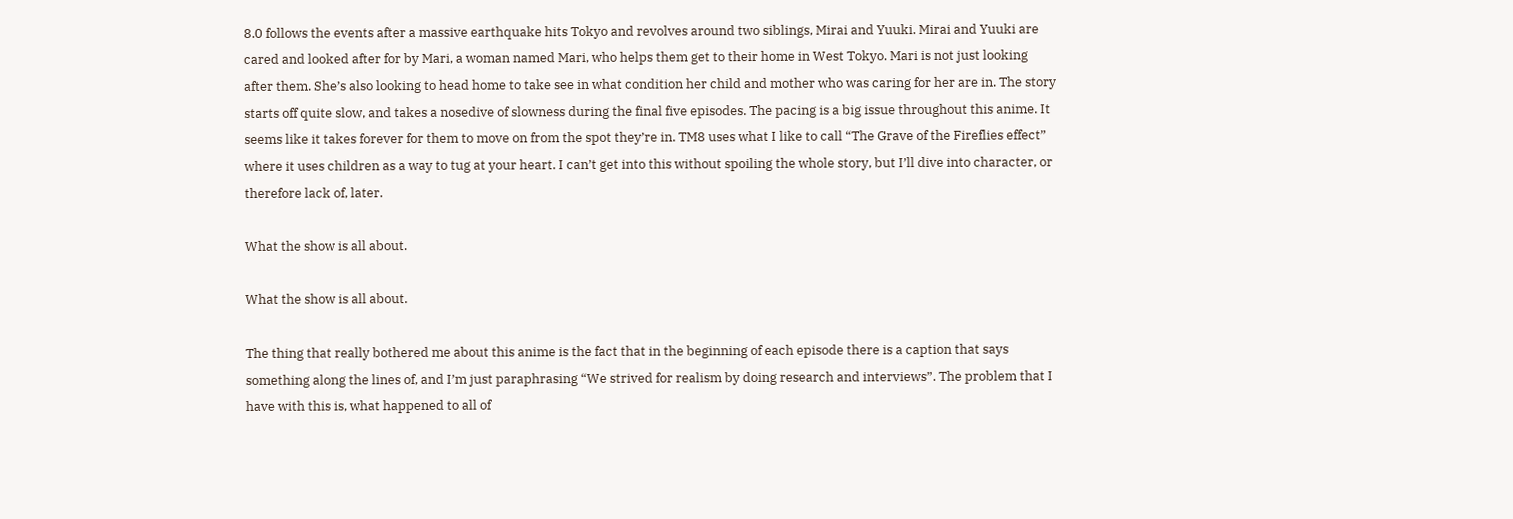8.0 follows the events after a massive earthquake hits Tokyo and revolves around two siblings, Mirai and Yuuki. Mirai and Yuuki are cared and looked after for by Mari, a woman named Mari, who helps them get to their home in West Tokyo. Mari is not just looking after them. She’s also looking to head home to take see in what condition her child and mother who was caring for her are in. The story starts off quite slow, and takes a nosedive of slowness during the final five episodes. The pacing is a big issue throughout this anime. It seems like it takes forever for them to move on from the spot they’re in. TM8 uses what I like to call “The Grave of the Fireflies effect” where it uses children as a way to tug at your heart. I can’t get into this without spoiling the whole story, but I’ll dive into character, or therefore lack of, later.

What the show is all about.

What the show is all about.

The thing that really bothered me about this anime is the fact that in the beginning of each episode there is a caption that says something along the lines of, and I’m just paraphrasing “We strived for realism by doing research and interviews”. The problem that I have with this is, what happened to all of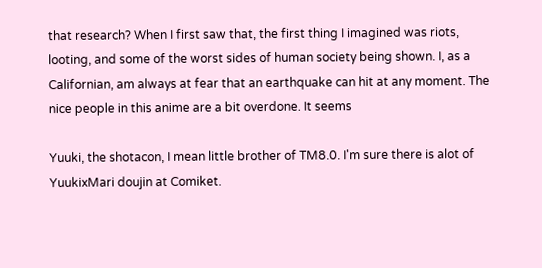that research? When I first saw that, the first thing I imagined was riots, looting, and some of the worst sides of human society being shown. I, as a Californian, am always at fear that an earthquake can hit at any moment. The nice people in this anime are a bit overdone. It seems

Yuuki, the shotacon, I mean little brother of TM8.0. I'm sure there is alot of YuukixMari doujin at Comiket.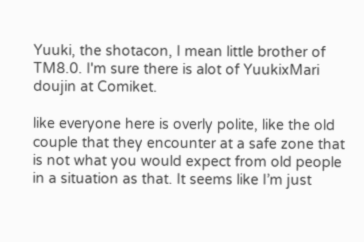Yuuki, the shotacon, I mean little brother of TM8.0. I'm sure there is alot of YuukixMari doujin at Comiket.

like everyone here is overly polite, like the old couple that they encounter at a safe zone that is not what you would expect from old people in a situation as that. It seems like I’m just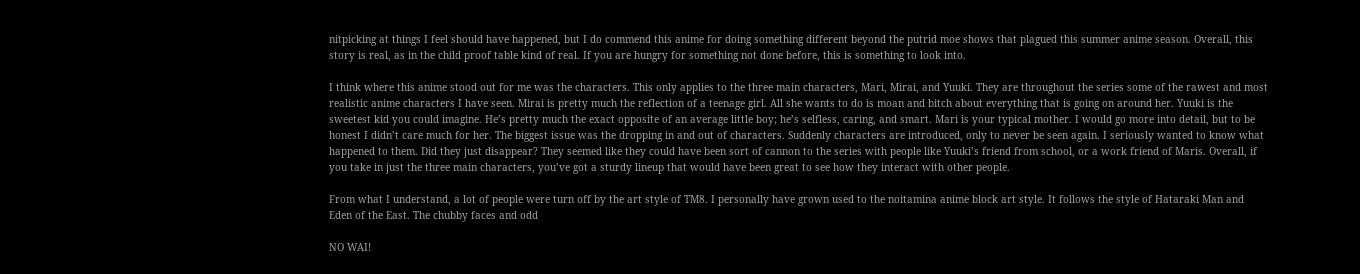nitpicking at things I feel should have happened, but I do commend this anime for doing something different beyond the putrid moe shows that plagued this summer anime season. Overall, this story is real, as in the child proof table kind of real. If you are hungry for something not done before, this is something to look into.

I think where this anime stood out for me was the characters. This only applies to the three main characters, Mari, Mirai, and Yuuki. They are throughout the series some of the rawest and most realistic anime characters I have seen. Mirai is pretty much the reflection of a teenage girl. All she wants to do is moan and bitch about everything that is going on around her. Yuuki is the sweetest kid you could imagine. He’s pretty much the exact opposite of an average little boy; he’s selfless, caring, and smart. Mari is your typical mother. I would go more into detail, but to be honest I didn’t care much for her. The biggest issue was the dropping in and out of characters. Suddenly characters are introduced, only to never be seen again. I seriously wanted to know what happened to them. Did they just disappear? They seemed like they could have been sort of cannon to the series with people like Yuuki’s friend from school, or a work friend of Maris. Overall, if you take in just the three main characters, you’ve got a sturdy lineup that would have been great to see how they interact with other people.

From what I understand, a lot of people were turn off by the art style of TM8. I personally have grown used to the noitamina anime block art style. It follows the style of Hataraki Man and Eden of the East. The chubby faces and odd

NO WAI!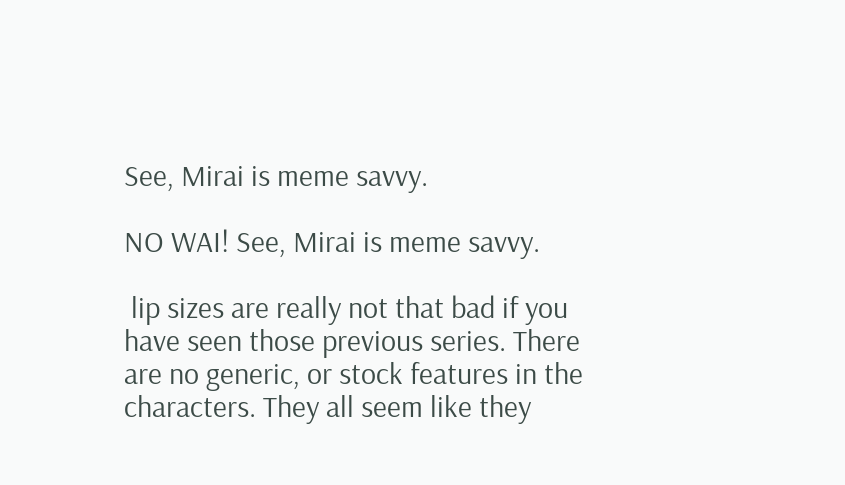See, Mirai is meme savvy.

NO WAI! See, Mirai is meme savvy.

 lip sizes are really not that bad if you have seen those previous series. There are no generic, or stock features in the characters. They all seem like they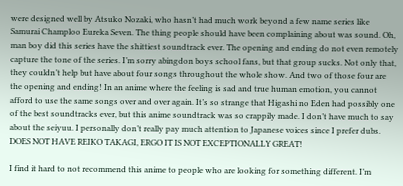were designed well by Atsuko Nozaki, who hasn’t had much work beyond a few name series like Samurai Champloo Eureka Seven. The thing people should have been complaining about was sound. Oh, man boy did this series have the shittiest soundtrack ever. The opening and ending do not even remotely capture the tone of the series. I’m sorry abingdon boys school fans, but that group sucks. Not only that, they couldn’t help but have about four songs throughout the whole show. And two of those four are the opening and ending! In an anime where the feeling is sad and true human emotion, you cannot afford to use the same songs over and over again. It’s so strange that Higashi no Eden had possibly one of the best soundtracks ever, but this anime soundtrack was so crappily made. I don’t have much to say about the seiyuu. I personally don’t really pay much attention to Japanese voices since I prefer dubs. DOES NOT HAVE REIKO TAKAGI, ERGO IT IS NOT EXCEPTIONALLY GREAT!

I find it hard to not recommend this anime to people who are looking for something different. I’m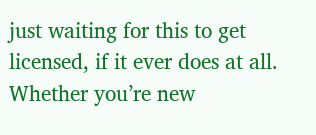just waiting for this to get licensed, if it ever does at all. Whether you’re new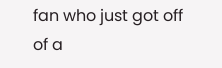fan who just got off of a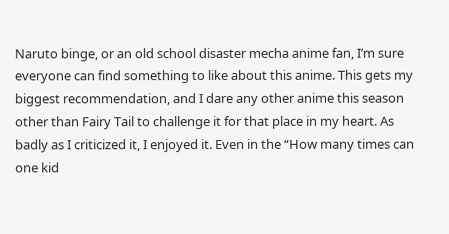Naruto binge, or an old school disaster mecha anime fan, I’m sure everyone can find something to like about this anime. This gets my biggest recommendation, and I dare any other anime this season other than Fairy Tail to challenge it for that place in my heart. As badly as I criticized it, I enjoyed it. Even in the “How many times can one kid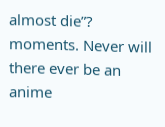almost die”? moments. Never will there ever be an anime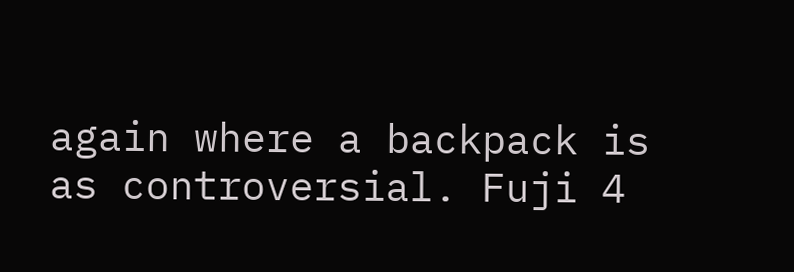again where a backpack is as controversial. Fuji 4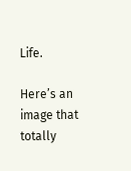Life.

Here’s an image that totally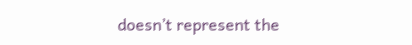doesn’t represent the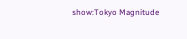show:Tokyo Magnitude